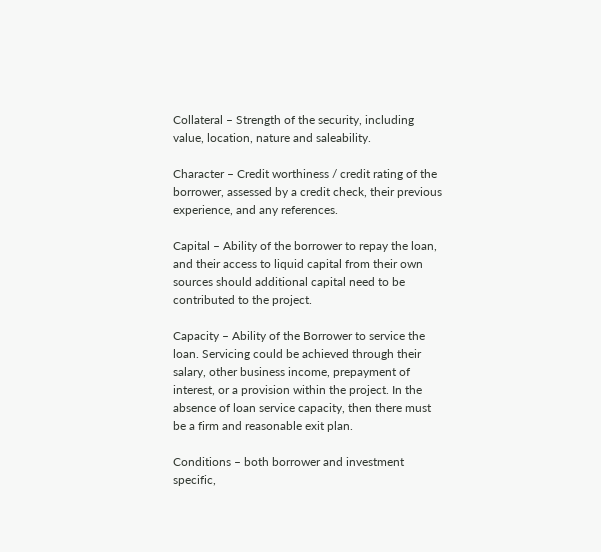Collateral – Strength of the security, including value, location, nature and saleability.

Character – Credit worthiness / credit rating of the borrower, assessed by a credit check, their previous experience, and any references.

Capital – Ability of the borrower to repay the loan, and their access to liquid capital from their own sources should additional capital need to be contributed to the project.

Capacity – Ability of the Borrower to service the loan. Servicing could be achieved through their salary, other business income, prepayment of interest, or a provision within the project. In the absence of loan service capacity, then there must be a firm and reasonable exit plan.

Conditions – both borrower and investment specific,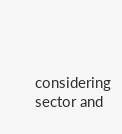considering sector and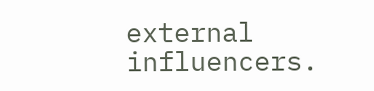external influencers.